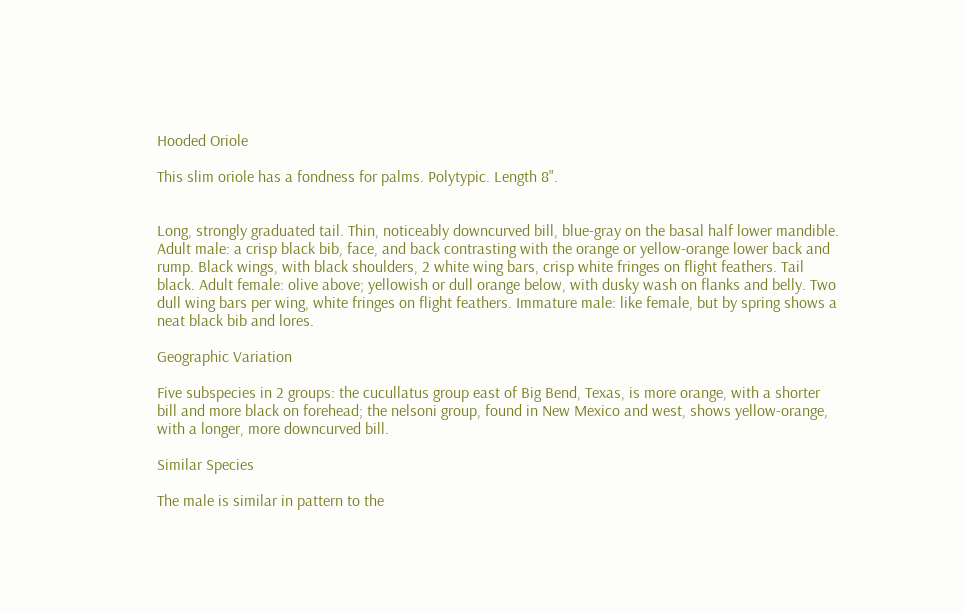Hooded Oriole

This slim oriole has a fondness for palms. Polytypic. Length 8".


Long, strongly graduated tail. Thin, noticeably downcurved bill, blue-gray on the basal half lower mandible. Adult male: a crisp black bib, face, and back contrasting with the orange or yellow-orange lower back and rump. Black wings, with black shoulders, 2 white wing bars, crisp white fringes on flight feathers. Tail black. Adult female: olive above; yellowish or dull orange below, with dusky wash on flanks and belly. Two dull wing bars per wing, white fringes on flight feathers. Immature male: like female, but by spring shows a neat black bib and lores.

Geographic Variation

Five subspecies in 2 groups: the cucullatus group east of Big Bend, Texas, is more orange, with a shorter bill and more black on forehead; the nelsoni group, found in New Mexico and west, shows yellow-orange, with a longer, more downcurved bill.

Similar Species

The male is similar in pattern to the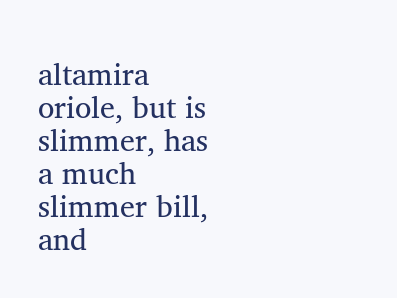altamira oriole, but is slimmer, has a much slimmer bill, and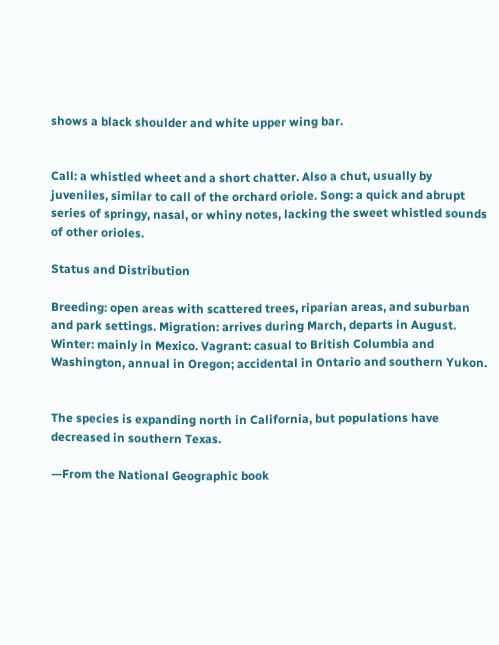shows a black shoulder and white upper wing bar.


Call: a whistled wheet and a short chatter. Also a chut, usually by juveniles, similar to call of the orchard oriole. Song: a quick and abrupt series of springy, nasal, or whiny notes, lacking the sweet whistled sounds of other orioles.

Status and Distribution

Breeding: open areas with scattered trees, riparian areas, and suburban and park settings. Migration: arrives during March, departs in August. Winter: mainly in Mexico. Vagrant: casual to British Columbia and Washington, annual in Oregon; accidental in Ontario and southern Yukon.


The species is expanding north in California, but populations have decreased in southern Texas.

—From the National Geographic book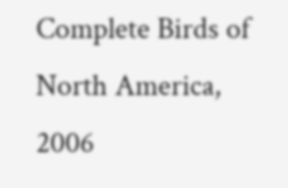Complete Birds of North America, 2006